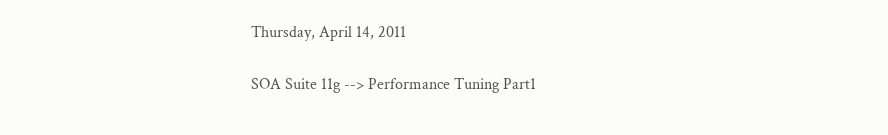Thursday, April 14, 2011

SOA Suite 11g --> Performance Tuning Part1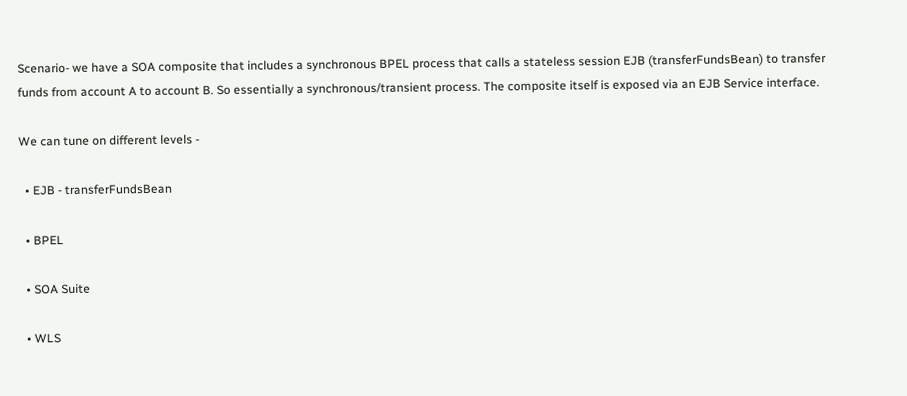Scenario- we have a SOA composite that includes a synchronous BPEL process that calls a stateless session EJB (transferFundsBean) to transfer funds from account A to account B. So essentially a synchronous/transient process. The composite itself is exposed via an EJB Service interface.

We can tune on different levels -

  • EJB - transferFundsBean

  • BPEL

  • SOA Suite

  • WLS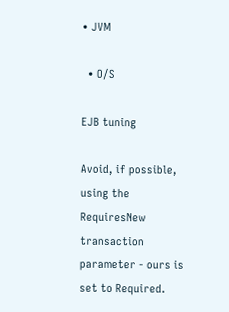• JVM

  • O/S

EJB tuning

Avoid, if possible, using the RequiresNew transaction parameter - ours is set to Required.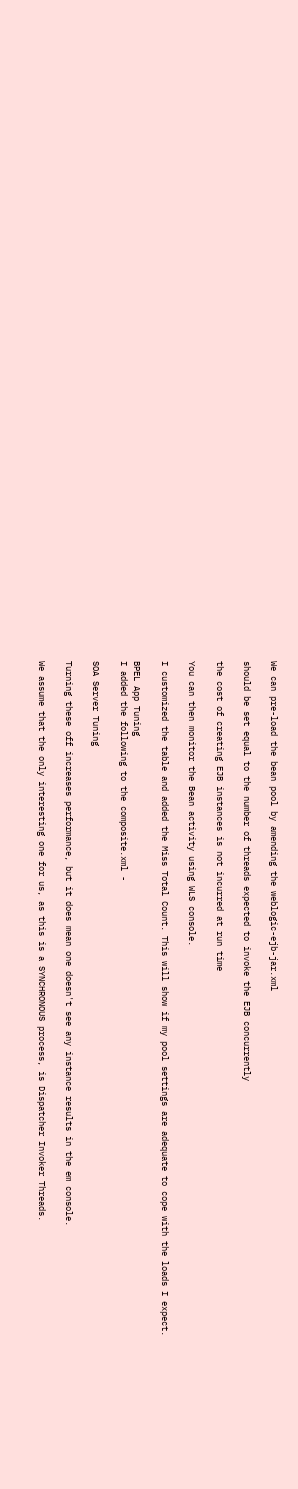We can pre-load the bean pool by amending the weblogic-ejb-jar.xml

should be set equal to the number of threads expected to invoke the EJB concurrently

the cost of creating EJB instances is not incurred at run time

You can then monitor the Bean activity using WLS console.

I customized the table and added the Miss Total Count. This will show if my pool settings are adequate to cope with the loads I expect.

BPEL App Tuning
I added the following to the composite.xml -

SOA Server Tuning

Turning these off increases performance, but it does mean one doesn't see any instance results in the em console.

We assume that the only interesting one for us, as this is a SYNCHRONOUS process, is Dispatcher Invoker Threads.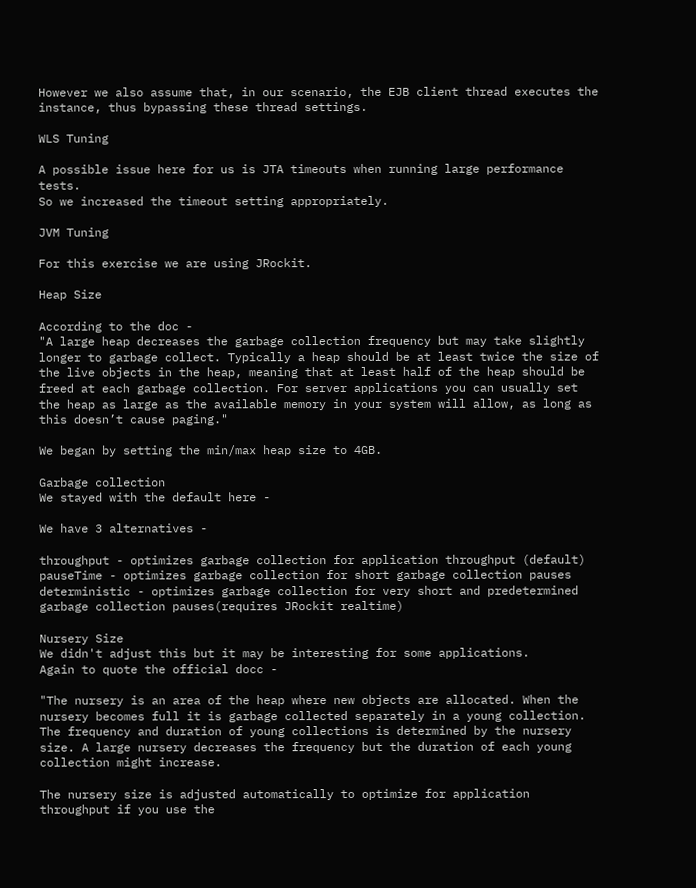However we also assume that, in our scenario, the EJB client thread executes the instance, thus bypassing these thread settings.

WLS Tuning

A possible issue here for us is JTA timeouts when running large performance tests.
So we increased the timeout setting appropriately.

JVM Tuning

For this exercise we are using JRockit.

Heap Size

According to the doc -
"A large heap decreases the garbage collection frequency but may take slightly longer to garbage collect. Typically a heap should be at least twice the size of the live objects in the heap, meaning that at least half of the heap should be freed at each garbage collection. For server applications you can usually set the heap as large as the available memory in your system will allow, as long as this doesn’t cause paging."

We began by setting the min/max heap size to 4GB.

Garbage collection
We stayed with the default here -

We have 3 alternatives -

throughput - optimizes garbage collection for application throughput (default)
pauseTime - optimizes garbage collection for short garbage collection pauses
deterministic - optimizes garbage collection for very short and predetermined garbage collection pauses(requires JRockit realtime)

Nursery Size
We didn't adjust this but it may be interesting for some applications.
Again to quote the official docc -

"The nursery is an area of the heap where new objects are allocated. When the nursery becomes full it is garbage collected separately in a young collection. The frequency and duration of young collections is determined by the nursery size. A large nursery decreases the frequency but the duration of each young collection might increase.

The nursery size is adjusted automatically to optimize for application throughput if you use the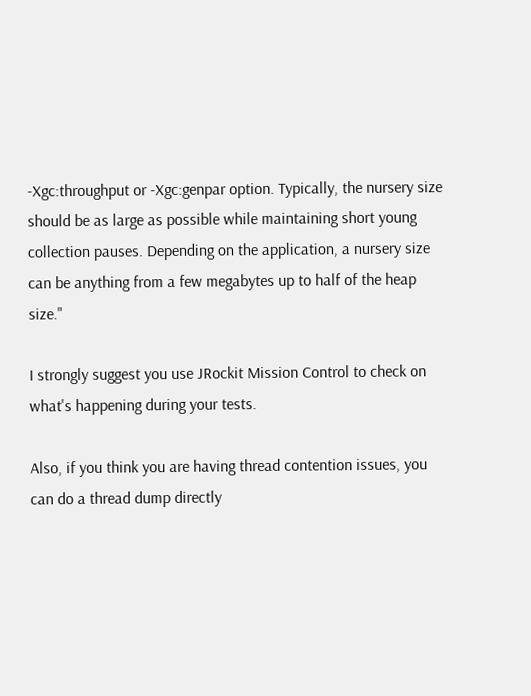-Xgc:throughput or -Xgc:genpar option. Typically, the nursery size should be as large as possible while maintaining short young collection pauses. Depending on the application, a nursery size can be anything from a few megabytes up to half of the heap size."

I strongly suggest you use JRockit Mission Control to check on what's happening during your tests.

Also, if you think you are having thread contention issues, you can do a thread dump directly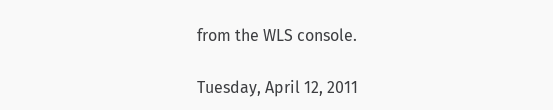from the WLS console.

Tuesday, April 12, 2011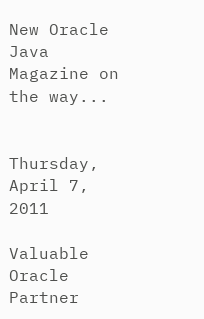New Oracle Java Magazine on the way...


Thursday, April 7, 2011

Valuable Oracle Partner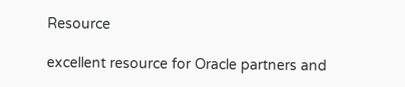Resource

excellent resource for Oracle partners and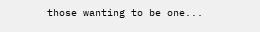those wanting to be one...